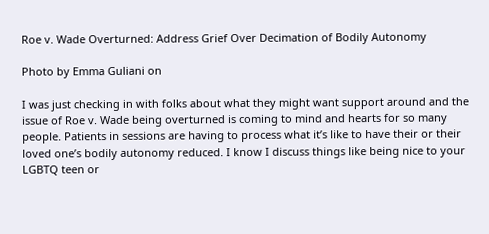Roe v. Wade Overturned: Address Grief Over Decimation of Bodily Autonomy

Photo by Emma Guliani on

I was just checking in with folks about what they might want support around and the issue of Roe v. Wade being overturned is coming to mind and hearts for so many people. Patients in sessions are having to process what it’s like to have their or their loved one’s bodily autonomy reduced. I know I discuss things like being nice to your LGBTQ teen or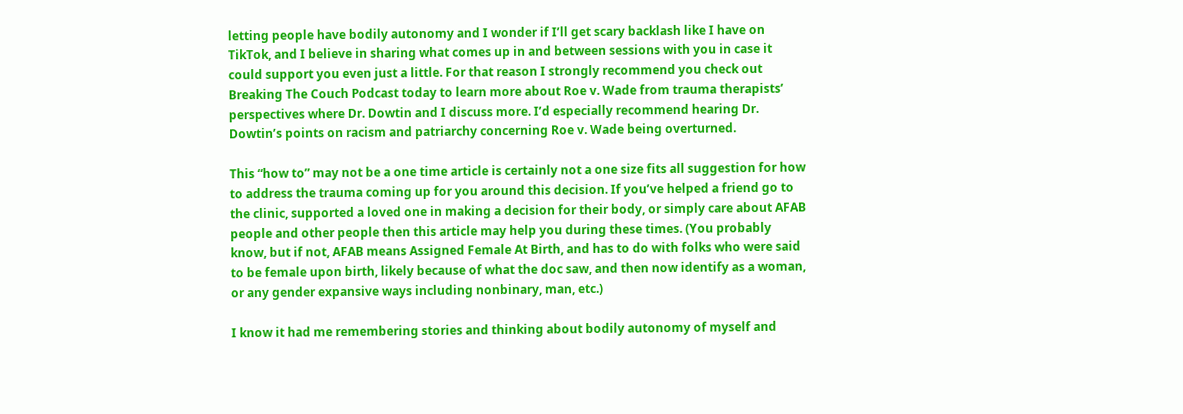letting people have bodily autonomy and I wonder if I’ll get scary backlash like I have on TikTok, and I believe in sharing what comes up in and between sessions with you in case it could support you even just a little. For that reason I strongly recommend you check out Breaking The Couch Podcast today to learn more about Roe v. Wade from trauma therapists’ perspectives where Dr. Dowtin and I discuss more. I’d especially recommend hearing Dr. Dowtin’s points on racism and patriarchy concerning Roe v. Wade being overturned.

This “how to” may not be a one time article is certainly not a one size fits all suggestion for how to address the trauma coming up for you around this decision. If you’ve helped a friend go to the clinic, supported a loved one in making a decision for their body, or simply care about AFAB people and other people then this article may help you during these times. (You probably know, but if not, AFAB means Assigned Female At Birth, and has to do with folks who were said to be female upon birth, likely because of what the doc saw, and then now identify as a woman, or any gender expansive ways including nonbinary, man, etc.)

I know it had me remembering stories and thinking about bodily autonomy of myself and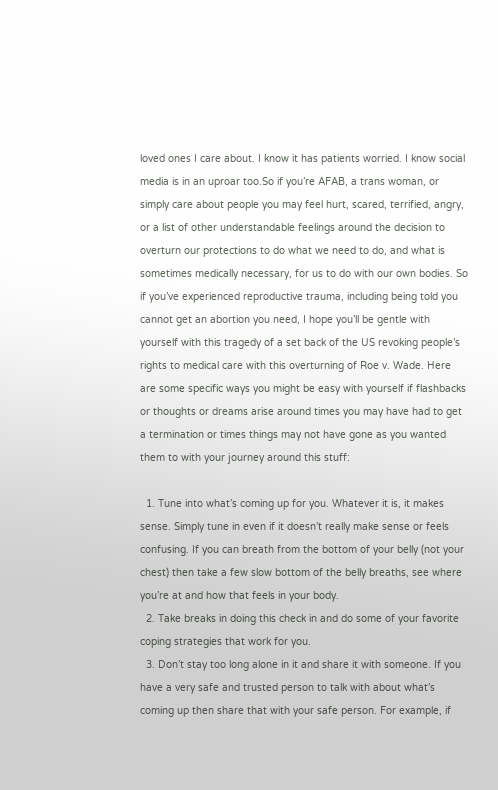loved ones I care about. I know it has patients worried. I know social media is in an uproar too.So if you’re AFAB, a trans woman, or simply care about people you may feel hurt, scared, terrified, angry, or a list of other understandable feelings around the decision to overturn our protections to do what we need to do, and what is sometimes medically necessary, for us to do with our own bodies. So if you’ve experienced reproductive trauma, including being told you cannot get an abortion you need, I hope you’ll be gentle with yourself with this tragedy of a set back of the US revoking people’s rights to medical care with this overturning of Roe v. Wade. Here are some specific ways you might be easy with yourself if flashbacks or thoughts or dreams arise around times you may have had to get a termination or times things may not have gone as you wanted them to with your journey around this stuff:

  1. Tune into what’s coming up for you. Whatever it is, it makes sense. Simply tune in even if it doesn’t really make sense or feels confusing. If you can breath from the bottom of your belly (not your chest) then take a few slow bottom of the belly breaths, see where you’re at and how that feels in your body.
  2. Take breaks in doing this check in and do some of your favorite coping strategies that work for you.
  3. Don’t stay too long alone in it and share it with someone. If you have a very safe and trusted person to talk with about what’s coming up then share that with your safe person. For example, if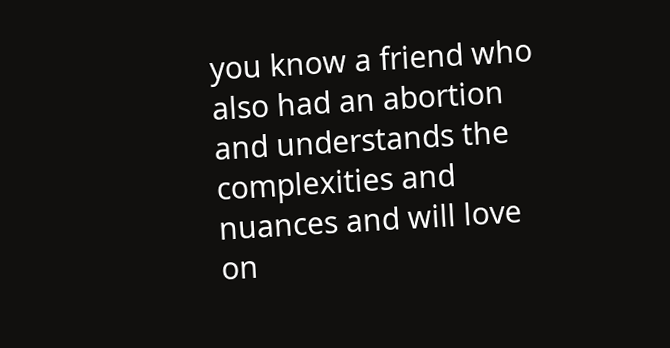you know a friend who also had an abortion and understands the complexities and nuances and will love on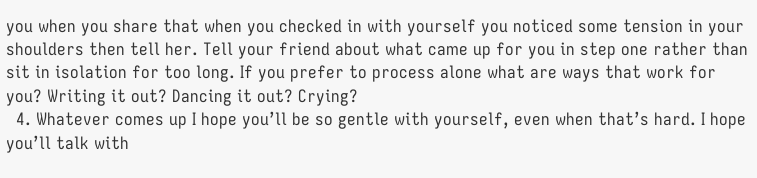you when you share that when you checked in with yourself you noticed some tension in your shoulders then tell her. Tell your friend about what came up for you in step one rather than sit in isolation for too long. If you prefer to process alone what are ways that work for you? Writing it out? Dancing it out? Crying?
  4. Whatever comes up I hope you’ll be so gentle with yourself, even when that’s hard. I hope you’ll talk with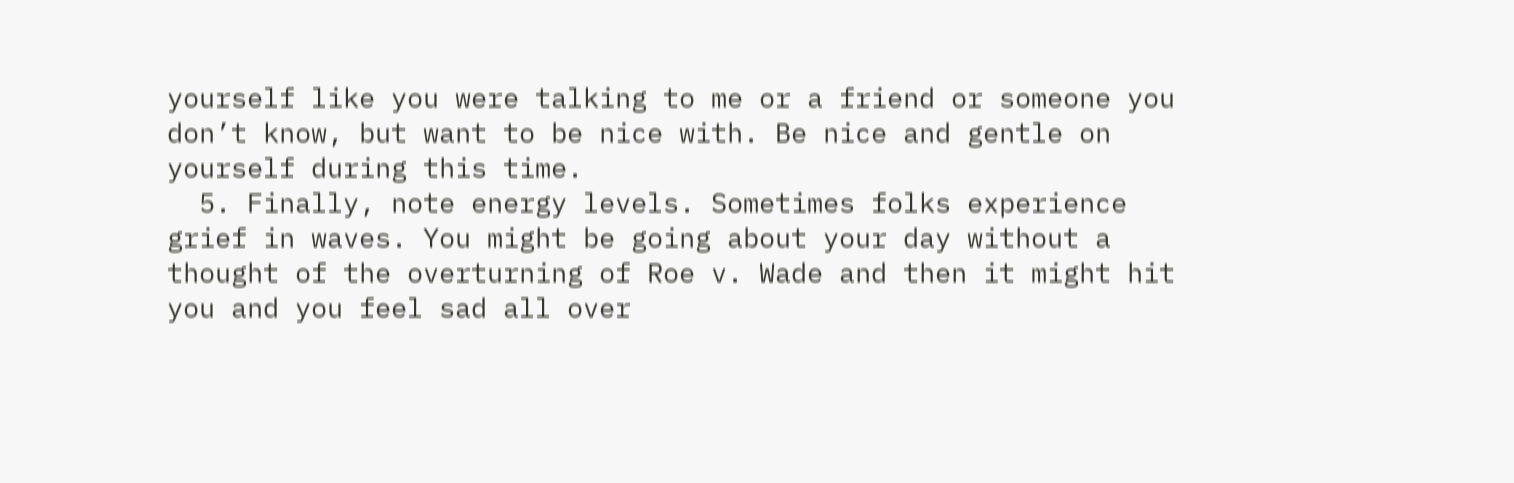yourself like you were talking to me or a friend or someone you don’t know, but want to be nice with. Be nice and gentle on yourself during this time.
  5. Finally, note energy levels. Sometimes folks experience grief in waves. You might be going about your day without a thought of the overturning of Roe v. Wade and then it might hit you and you feel sad all over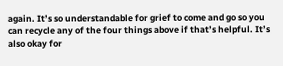again. It’s so understandable for grief to come and go so you can recycle any of the four things above if that’s helpful. It’s also okay for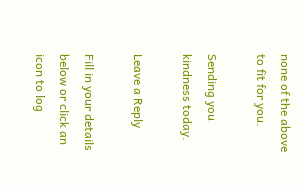none of the above to fit for you.

Sending you kindness today.

Leave a Reply

Fill in your details below or click an icon to log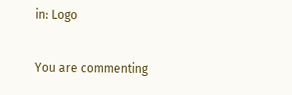in: Logo

You are commenting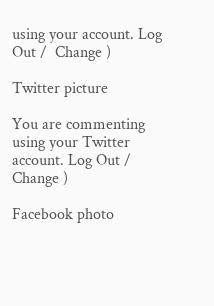using your account. Log Out /  Change )

Twitter picture

You are commenting using your Twitter account. Log Out /  Change )

Facebook photo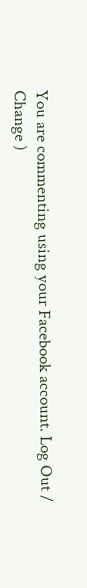You are commenting using your Facebook account. Log Out /  Change )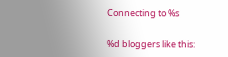Connecting to %s

%d bloggers like this: